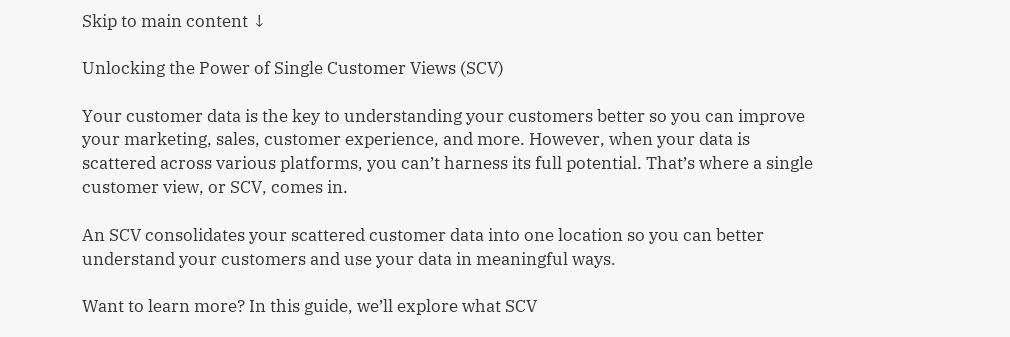Skip to main content ↓

Unlocking the Power of Single Customer Views (SCV)

Your customer data is the key to understanding your customers better so you can improve your marketing, sales, customer experience, and more. However, when your data is scattered across various platforms, you can’t harness its full potential. That’s where a single customer view, or SCV, comes in.

An SCV consolidates your scattered customer data into one location so you can better understand your customers and use your data in meaningful ways.

Want to learn more? In this guide, we’ll explore what SCV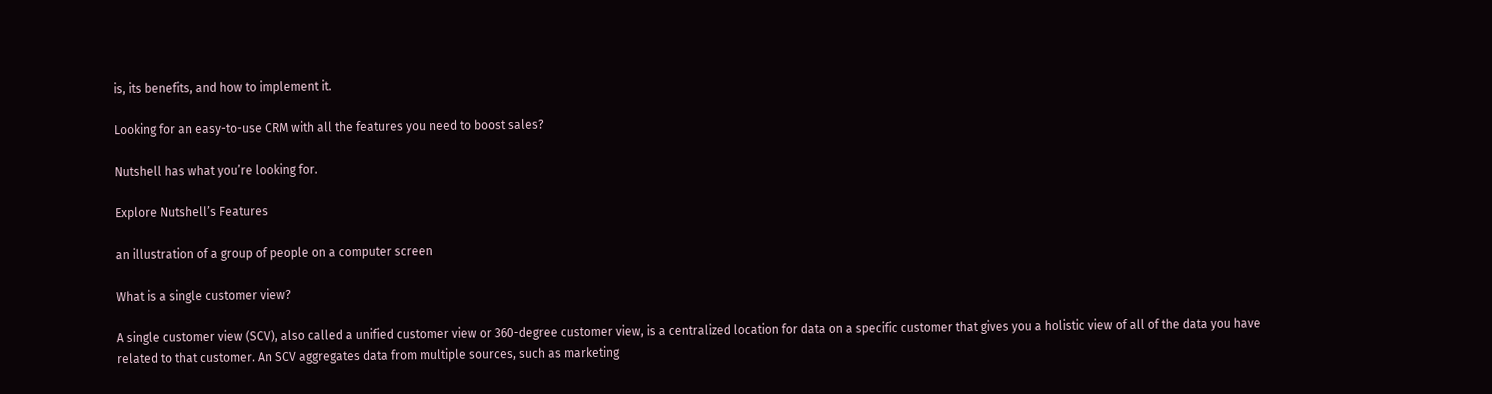is, its benefits, and how to implement it.

Looking for an easy-to-use CRM with all the features you need to boost sales?

Nutshell has what you’re looking for.

Explore Nutshell’s Features

an illustration of a group of people on a computer screen

What is a single customer view?

A single customer view (SCV), also called a unified customer view or 360-degree customer view, is a centralized location for data on a specific customer that gives you a holistic view of all of the data you have related to that customer. An SCV aggregates data from multiple sources, such as marketing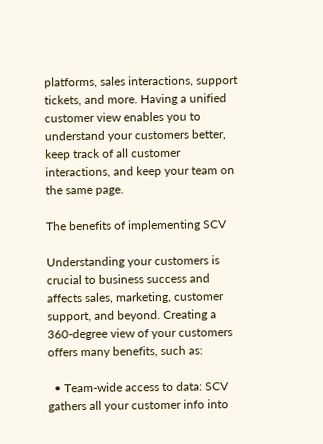platforms, sales interactions, support tickets, and more. Having a unified customer view enables you to understand your customers better, keep track of all customer interactions, and keep your team on the same page.

The benefits of implementing SCV

Understanding your customers is crucial to business success and affects sales, marketing, customer support, and beyond. Creating a 360-degree view of your customers offers many benefits, such as:

  • Team-wide access to data: SCV gathers all your customer info into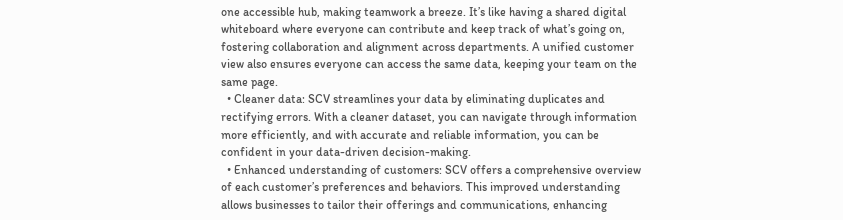one accessible hub, making teamwork a breeze. It’s like having a shared digital whiteboard where everyone can contribute and keep track of what’s going on, fostering collaboration and alignment across departments. A unified customer view also ensures everyone can access the same data, keeping your team on the same page.
  • Cleaner data: SCV streamlines your data by eliminating duplicates and rectifying errors. With a cleaner dataset, you can navigate through information more efficiently, and with accurate and reliable information, you can be confident in your data-driven decision-making.
  • Enhanced understanding of customers: SCV offers a comprehensive overview of each customer’s preferences and behaviors. This improved understanding allows businesses to tailor their offerings and communications, enhancing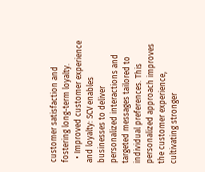customer satisfaction and fostering long-term loyalty.
  • Improved customer experience and loyalty: SCV enables businesses to deliver personalized interactions and targeted messages tailored to individual preferences. This personalized approach improves the customer experience, cultivating stronger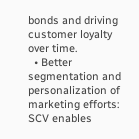bonds and driving customer loyalty over time.
  • Better segmentation and personalization of marketing efforts: SCV enables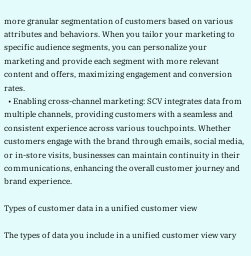more granular segmentation of customers based on various attributes and behaviors. When you tailor your marketing to specific audience segments, you can personalize your marketing and provide each segment with more relevant content and offers, maximizing engagement and conversion rates.
  • Enabling cross-channel marketing: SCV integrates data from multiple channels, providing customers with a seamless and consistent experience across various touchpoints. Whether customers engage with the brand through emails, social media, or in-store visits, businesses can maintain continuity in their communications, enhancing the overall customer journey and brand experience.

Types of customer data in a unified customer view

The types of data you include in a unified customer view vary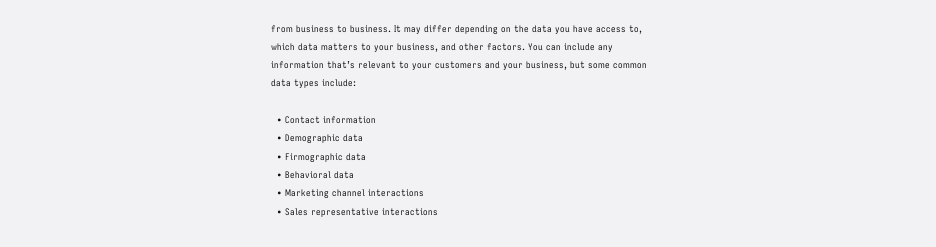from business to business. It may differ depending on the data you have access to, which data matters to your business, and other factors. You can include any information that’s relevant to your customers and your business, but some common data types include:

  • Contact information
  • Demographic data
  • Firmographic data
  • Behavioral data
  • Marketing channel interactions
  • Sales representative interactions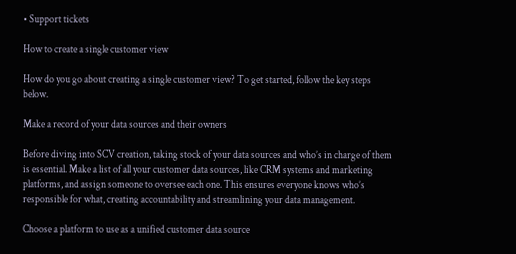• Support tickets

How to create a single customer view

How do you go about creating a single customer view? To get started, follow the key steps below.

Make a record of your data sources and their owners

Before diving into SCV creation, taking stock of your data sources and who’s in charge of them is essential. Make a list of all your customer data sources, like CRM systems and marketing platforms, and assign someone to oversee each one. This ensures everyone knows who’s responsible for what, creating accountability and streamlining your data management.

Choose a platform to use as a unified customer data source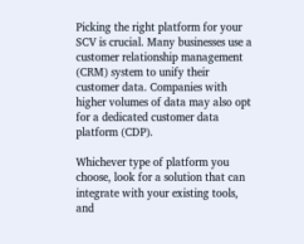Picking the right platform for your SCV is crucial. Many businesses use a customer relationship management (CRM) system to unify their customer data. Companies with higher volumes of data may also opt for a dedicated customer data platform (CDP).

Whichever type of platform you choose, look for a solution that can integrate with your existing tools, and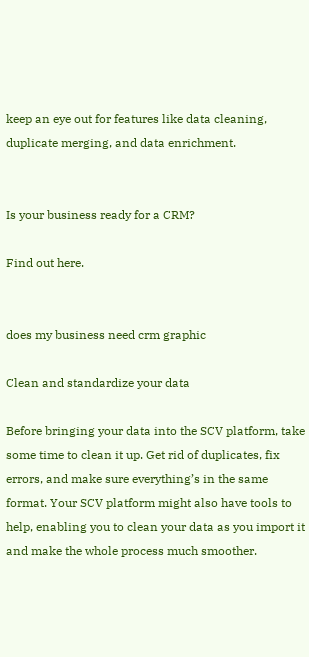keep an eye out for features like data cleaning, duplicate merging, and data enrichment.


Is your business ready for a CRM?

Find out here.


does my business need crm graphic

Clean and standardize your data

Before bringing your data into the SCV platform, take some time to clean it up. Get rid of duplicates, fix errors, and make sure everything’s in the same format. Your SCV platform might also have tools to help, enabling you to clean your data as you import it and make the whole process much smoother.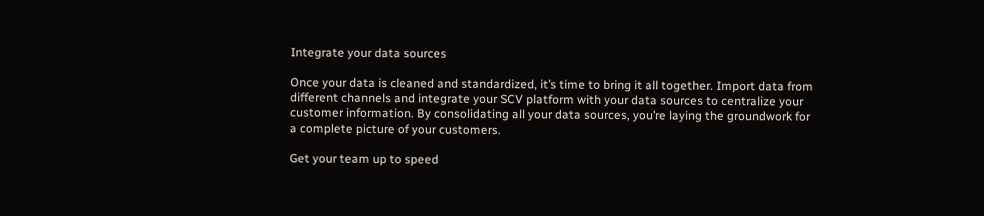Integrate your data sources

Once your data is cleaned and standardized, it’s time to bring it all together. Import data from different channels and integrate your SCV platform with your data sources to centralize your customer information. By consolidating all your data sources, you’re laying the groundwork for a complete picture of your customers.

Get your team up to speed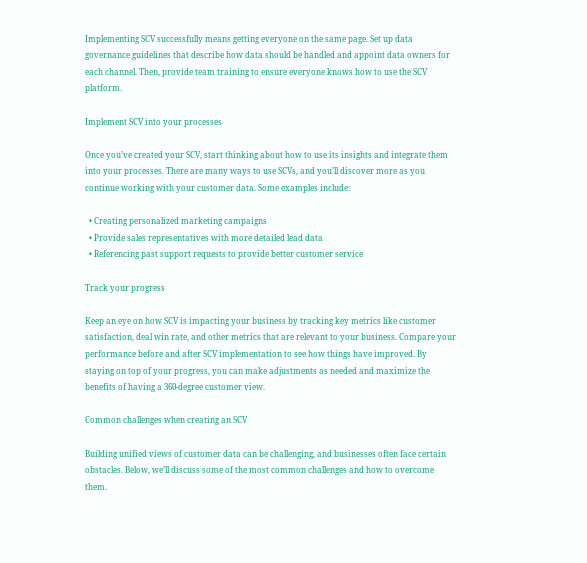Implementing SCV successfully means getting everyone on the same page. Set up data governance guidelines that describe how data should be handled and appoint data owners for each channel. Then, provide team training to ensure everyone knows how to use the SCV platform.

Implement SCV into your processes

Once you’ve created your SCV, start thinking about how to use its insights and integrate them into your processes. There are many ways to use SCVs, and you’ll discover more as you continue working with your customer data. Some examples include:

  • Creating personalized marketing campaigns
  • Provide sales representatives with more detailed lead data
  • Referencing past support requests to provide better customer service

Track your progress

Keep an eye on how SCV is impacting your business by tracking key metrics like customer satisfaction, deal win rate, and other metrics that are relevant to your business. Compare your performance before and after SCV implementation to see how things have improved. By staying on top of your progress, you can make adjustments as needed and maximize the benefits of having a 360-degree customer view.

Common challenges when creating an SCV

Building unified views of customer data can be challenging, and businesses often face certain obstacles. Below, we’ll discuss some of the most common challenges and how to overcome them.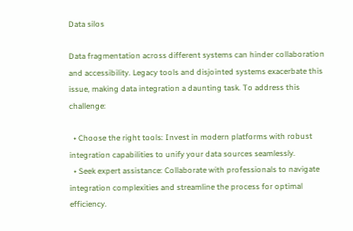Data silos

Data fragmentation across different systems can hinder collaboration and accessibility. Legacy tools and disjointed systems exacerbate this issue, making data integration a daunting task. To address this challenge:

  • Choose the right tools: Invest in modern platforms with robust integration capabilities to unify your data sources seamlessly.
  • Seek expert assistance: Collaborate with professionals to navigate integration complexities and streamline the process for optimal efficiency.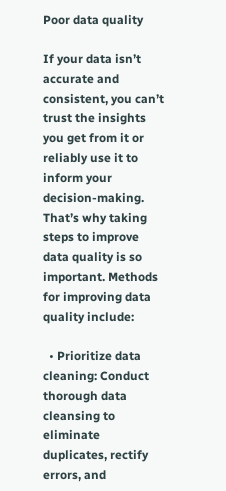Poor data quality

If your data isn’t accurate and consistent, you can’t trust the insights you get from it or reliably use it to inform your decision-making. That’s why taking steps to improve data quality is so important. Methods for improving data quality include:

  • Prioritize data cleaning: Conduct thorough data cleansing to eliminate duplicates, rectify errors, and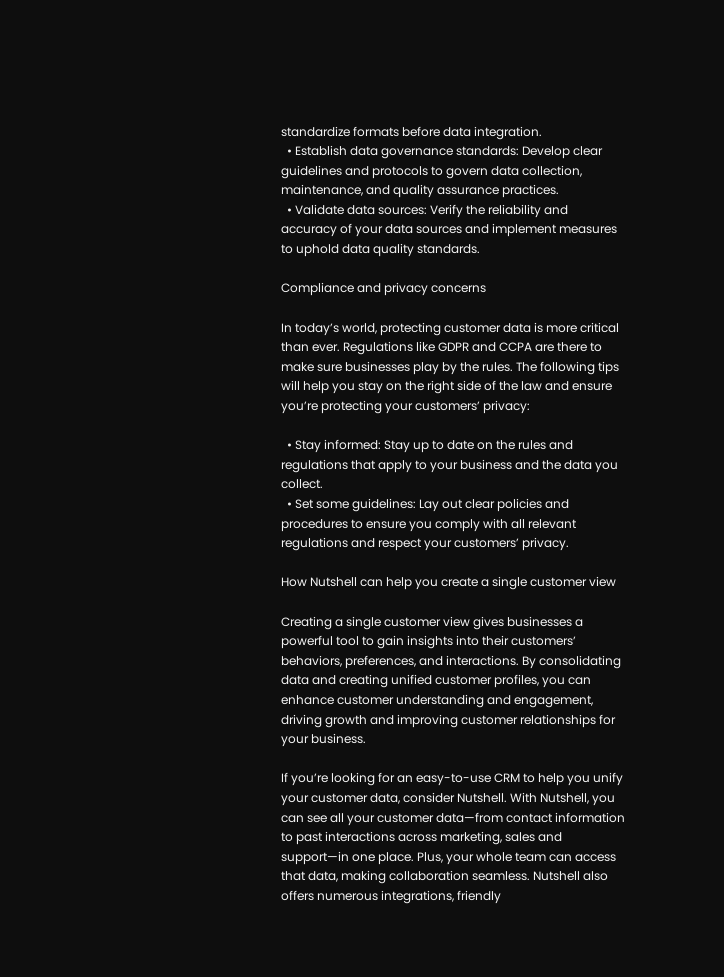standardize formats before data integration.
  • Establish data governance standards: Develop clear guidelines and protocols to govern data collection, maintenance, and quality assurance practices.
  • Validate data sources: Verify the reliability and accuracy of your data sources and implement measures to uphold data quality standards.

Compliance and privacy concerns

In today’s world, protecting customer data is more critical than ever. Regulations like GDPR and CCPA are there to make sure businesses play by the rules. The following tips will help you stay on the right side of the law and ensure you’re protecting your customers’ privacy:

  • Stay informed: Stay up to date on the rules and regulations that apply to your business and the data you collect.
  • Set some guidelines: Lay out clear policies and procedures to ensure you comply with all relevant regulations and respect your customers’ privacy.

How Nutshell can help you create a single customer view

Creating a single customer view gives businesses a powerful tool to gain insights into their customers’ behaviors, preferences, and interactions. By consolidating data and creating unified customer profiles, you can enhance customer understanding and engagement, driving growth and improving customer relationships for your business.

If you’re looking for an easy-to-use CRM to help you unify your customer data, consider Nutshell. With Nutshell, you can see all your customer data—from contact information to past interactions across marketing, sales and support—in one place. Plus, your whole team can access that data, making collaboration seamless. Nutshell also offers numerous integrations, friendly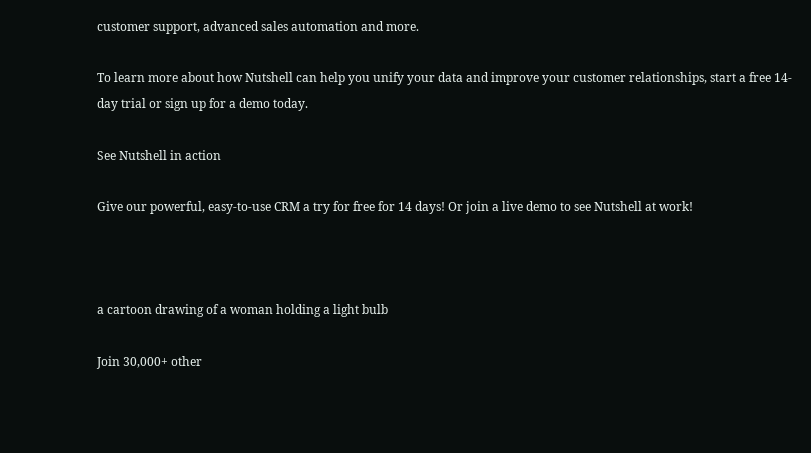customer support, advanced sales automation and more.

To learn more about how Nutshell can help you unify your data and improve your customer relationships, start a free 14-day trial or sign up for a demo today.

See Nutshell in action

Give our powerful, easy-to-use CRM a try for free for 14 days! Or join a live demo to see Nutshell at work!



a cartoon drawing of a woman holding a light bulb

Join 30,000+ other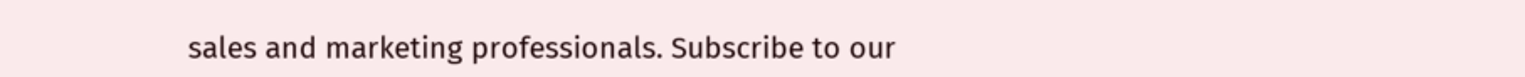sales and marketing professionals. Subscribe to our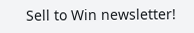Sell to Win newsletter!